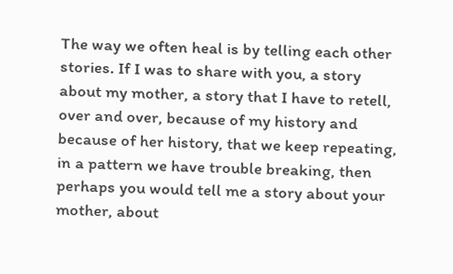The way we often heal is by telling each other stories. If I was to share with you, a story about my mother, a story that I have to retell, over and over, because of my history and because of her history, that we keep repeating, in a pattern we have trouble breaking, then perhaps you would tell me a story about your mother, about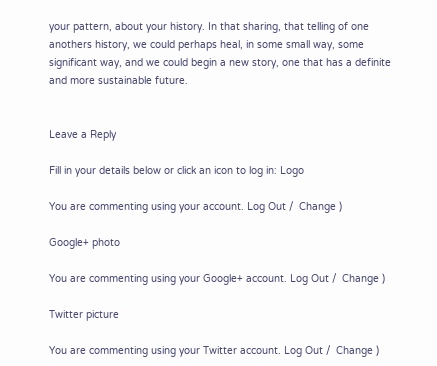your pattern, about your history. In that sharing, that telling of one anothers history, we could perhaps heal, in some small way, some significant way, and we could begin a new story, one that has a definite and more sustainable future.


Leave a Reply

Fill in your details below or click an icon to log in: Logo

You are commenting using your account. Log Out /  Change )

Google+ photo

You are commenting using your Google+ account. Log Out /  Change )

Twitter picture

You are commenting using your Twitter account. Log Out /  Change )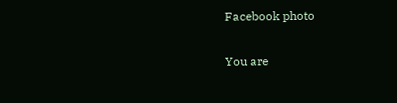Facebook photo

You are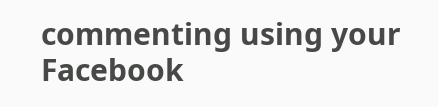commenting using your Facebook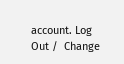account. Log Out /  Change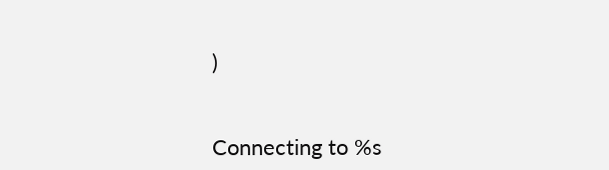)


Connecting to %s